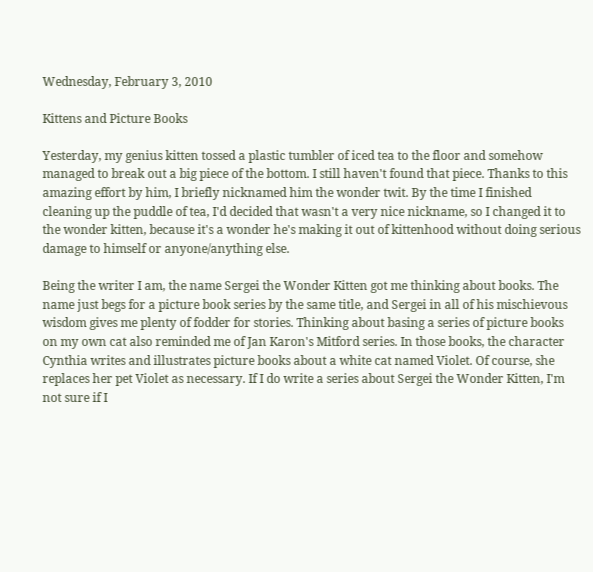Wednesday, February 3, 2010

Kittens and Picture Books

Yesterday, my genius kitten tossed a plastic tumbler of iced tea to the floor and somehow managed to break out a big piece of the bottom. I still haven't found that piece. Thanks to this amazing effort by him, I briefly nicknamed him the wonder twit. By the time I finished cleaning up the puddle of tea, I'd decided that wasn't a very nice nickname, so I changed it to the wonder kitten, because it's a wonder he's making it out of kittenhood without doing serious damage to himself or anyone/anything else.

Being the writer I am, the name Sergei the Wonder Kitten got me thinking about books. The name just begs for a picture book series by the same title, and Sergei in all of his mischievous wisdom gives me plenty of fodder for stories. Thinking about basing a series of picture books on my own cat also reminded me of Jan Karon's Mitford series. In those books, the character Cynthia writes and illustrates picture books about a white cat named Violet. Of course, she replaces her pet Violet as necessary. If I do write a series about Sergei the Wonder Kitten, I'm not sure if I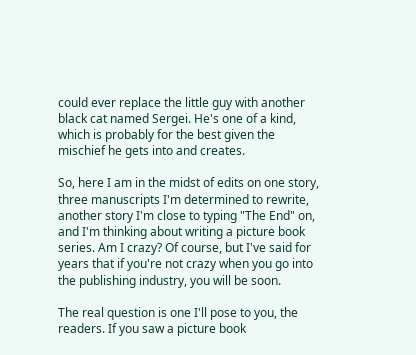could ever replace the little guy with another black cat named Sergei. He's one of a kind, which is probably for the best given the mischief he gets into and creates.

So, here I am in the midst of edits on one story, three manuscripts I'm determined to rewrite, another story I'm close to typing "The End" on, and I'm thinking about writing a picture book series. Am I crazy? Of course, but I've said for years that if you're not crazy when you go into the publishing industry, you will be soon.

The real question is one I'll pose to you, the readers. If you saw a picture book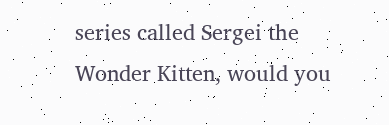series called Sergei the Wonder Kitten, would you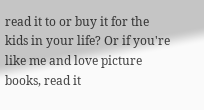read it to or buy it for the kids in your life? Or if you're like me and love picture books, read it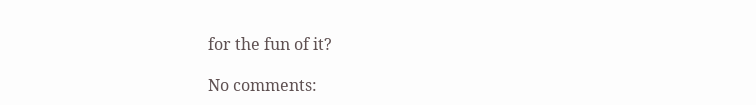for the fun of it?

No comments: